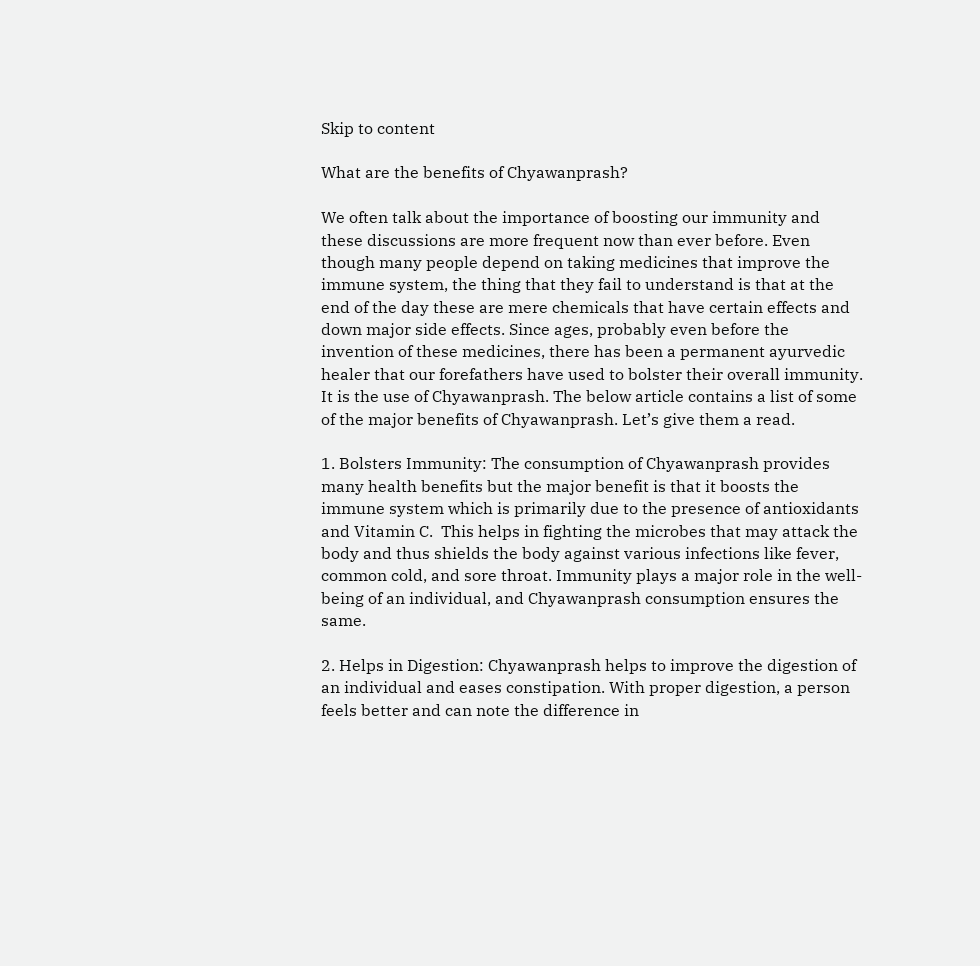Skip to content

What are the benefits of Chyawanprash?

We often talk about the importance of boosting our immunity and these discussions are more frequent now than ever before. Even though many people depend on taking medicines that improve the immune system, the thing that they fail to understand is that at the end of the day these are mere chemicals that have certain effects and down major side effects. Since ages, probably even before the invention of these medicines, there has been a permanent ayurvedic healer that our forefathers have used to bolster their overall immunity. It is the use of Chyawanprash. The below article contains a list of some of the major benefits of Chyawanprash. Let’s give them a read.

1. Bolsters Immunity: The consumption of Chyawanprash provides many health benefits but the major benefit is that it boosts the immune system which is primarily due to the presence of antioxidants and Vitamin C.  This helps in fighting the microbes that may attack the body and thus shields the body against various infections like fever, common cold, and sore throat. Immunity plays a major role in the well-being of an individual, and Chyawanprash consumption ensures the same.

2. Helps in Digestion: Chyawanprash helps to improve the digestion of an individual and eases constipation. With proper digestion, a person feels better and can note the difference in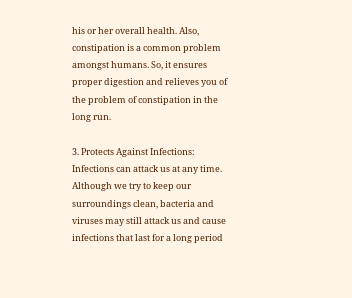his or her overall health. Also, constipation is a common problem amongst humans. So, it ensures proper digestion and relieves you of the problem of constipation in the long run.

3. Protects Against Infections: Infections can attack us at any time. Although we try to keep our surroundings clean, bacteria and viruses may still attack us and cause infections that last for a long period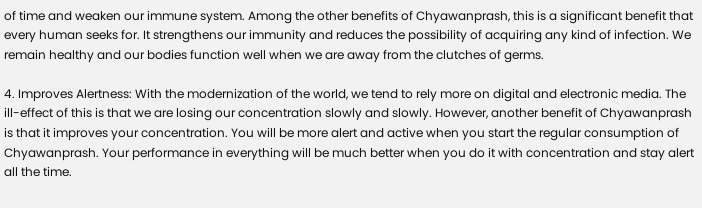of time and weaken our immune system. Among the other benefits of Chyawanprash, this is a significant benefit that every human seeks for. It strengthens our immunity and reduces the possibility of acquiring any kind of infection. We remain healthy and our bodies function well when we are away from the clutches of germs.

4. Improves Alertness: With the modernization of the world, we tend to rely more on digital and electronic media. The ill-effect of this is that we are losing our concentration slowly and slowly. However, another benefit of Chyawanprash is that it improves your concentration. You will be more alert and active when you start the regular consumption of Chyawanprash. Your performance in everything will be much better when you do it with concentration and stay alert all the time.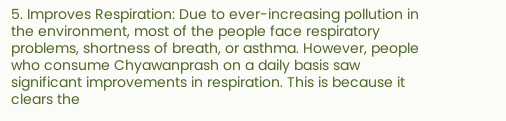5. Improves Respiration: Due to ever-increasing pollution in the environment, most of the people face respiratory problems, shortness of breath, or asthma. However, people who consume Chyawanprash on a daily basis saw significant improvements in respiration. This is because it clears the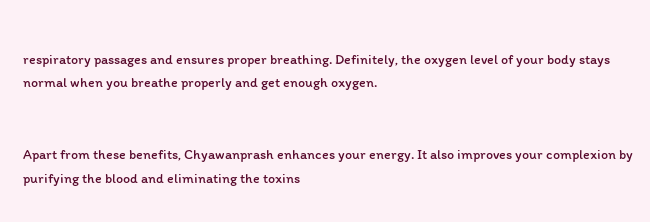respiratory passages and ensures proper breathing. Definitely, the oxygen level of your body stays normal when you breathe properly and get enough oxygen.


Apart from these benefits, Chyawanprash enhances your energy. It also improves your complexion by purifying the blood and eliminating the toxins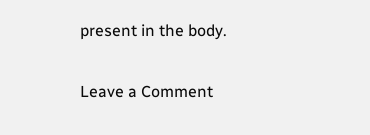present in the body.

Leave a Comment